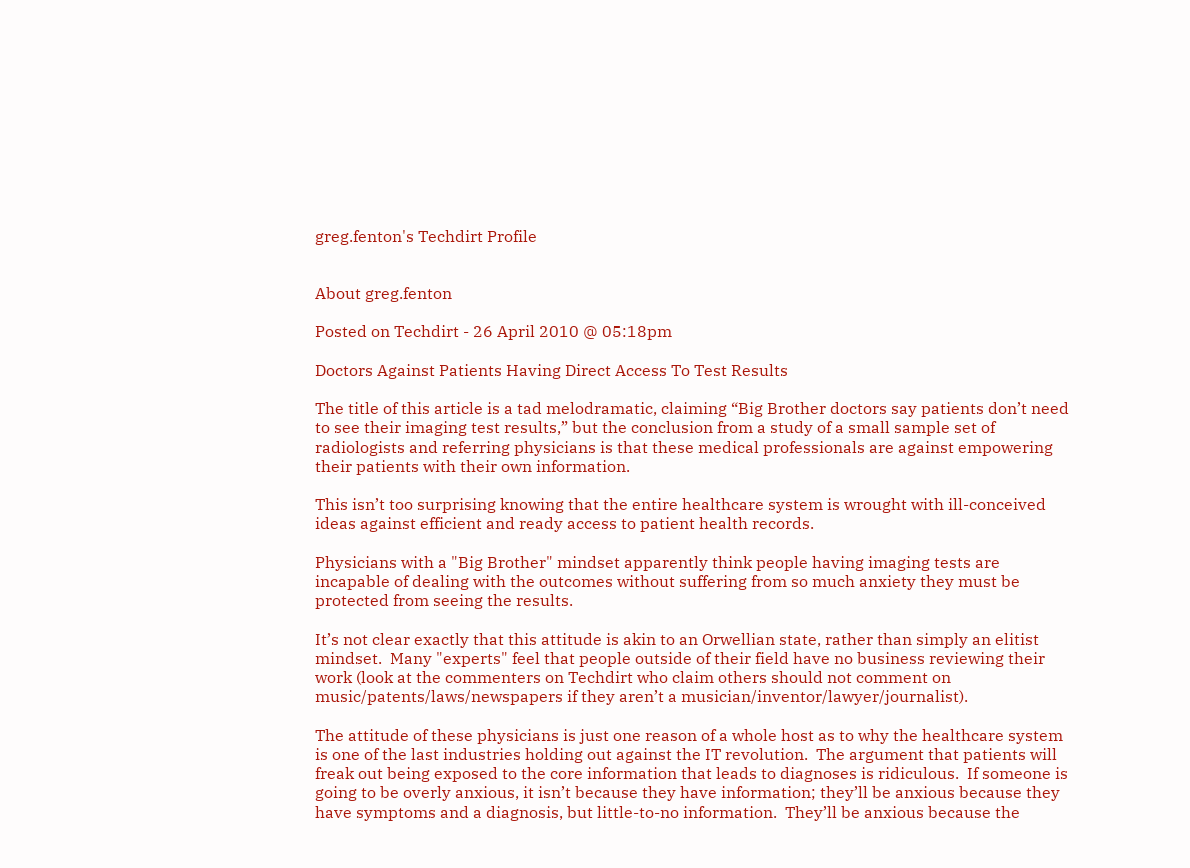greg.fenton's Techdirt Profile


About greg.fenton

Posted on Techdirt - 26 April 2010 @ 05:18pm

Doctors Against Patients Having Direct Access To Test Results

The title of this article is a tad melodramatic, claiming “Big Brother doctors say patients don’t need to see their imaging test results,” but the conclusion from a study of a small sample set of radiologists and referring physicians is that these medical professionals are against empowering their patients with their own information.

This isn’t too surprising knowing that the entire healthcare system is wrought with ill-conceived ideas against efficient and ready access to patient health records.

Physicians with a "Big Brother" mindset apparently think people having imaging tests are incapable of dealing with the outcomes without suffering from so much anxiety they must be protected from seeing the results.

It’s not clear exactly that this attitude is akin to an Orwellian state, rather than simply an elitist mindset.  Many "experts" feel that people outside of their field have no business reviewing their work (look at the commenters on Techdirt who claim others should not comment on music/patents/laws/newspapers if they aren’t a musician/inventor/lawyer/journalist).

The attitude of these physicians is just one reason of a whole host as to why the healthcare system is one of the last industries holding out against the IT revolution.  The argument that patients will freak out being exposed to the core information that leads to diagnoses is ridiculous.  If someone is going to be overly anxious, it isn’t because they have information; they’ll be anxious because they have symptoms and a diagnosis, but little-to-no information.  They’ll be anxious because the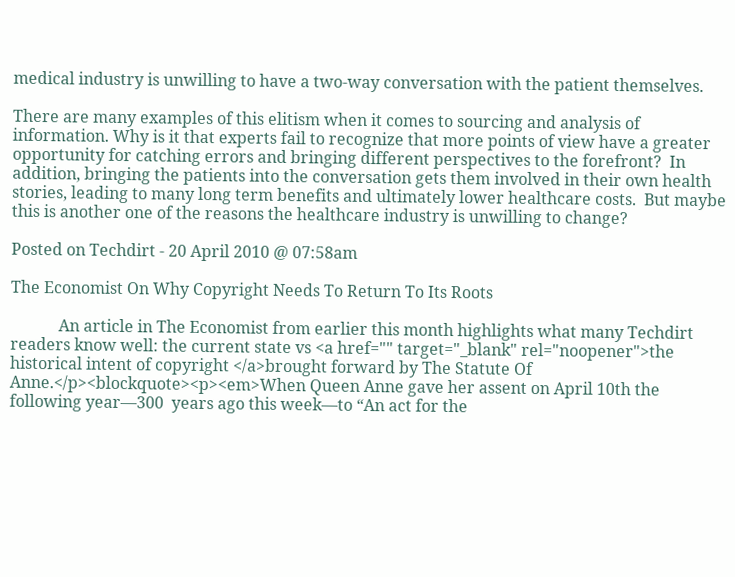medical industry is unwilling to have a two-way conversation with the patient themselves.

There are many examples of this elitism when it comes to sourcing and analysis of information. Why is it that experts fail to recognize that more points of view have a greater opportunity for catching errors and bringing different perspectives to the forefront?  In addition, bringing the patients into the conversation gets them involved in their own health stories, leading to many long term benefits and ultimately lower healthcare costs.  But maybe this is another one of the reasons the healthcare industry is unwilling to change?

Posted on Techdirt - 20 April 2010 @ 07:58am

The Economist On Why Copyright Needs To Return To Its Roots

            An article in The Economist from earlier this month highlights what many Techdirt readers know well: the current state vs <a href="" target="_blank" rel="noopener">the historical intent of copyright </a>brought forward by The Statute Of Anne.</p><blockquote><p><em>When Queen Anne gave her assent on April 10th the following year—300  years ago this week—to “An act for the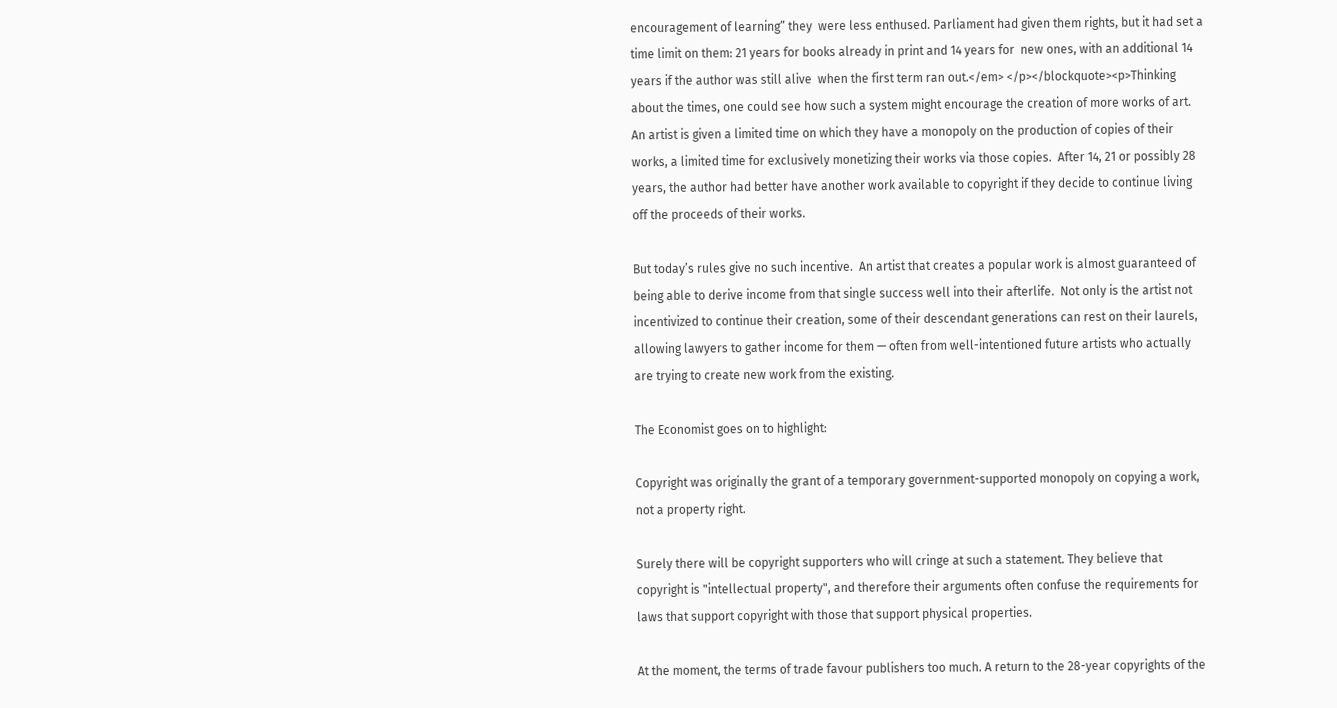encouragement of learning” they  were less enthused. Parliament had given them rights, but it had set a  time limit on them: 21 years for books already in print and 14 years for  new ones, with an additional 14 years if the author was still alive  when the first term ran out.</em> </p></blockquote><p>Thinking about the times, one could see how such a system might encourage the creation of more works of art.  An artist is given a limited time on which they have a monopoly on the production of copies of their works, a limited time for exclusively monetizing their works via those copies.  After 14, 21 or possibly 28 years, the author had better have another work available to copyright if they decide to continue living off the proceeds of their works.

But today’s rules give no such incentive.  An artist that creates a popular work is almost guaranteed of being able to derive income from that single success well into their afterlife.  Not only is the artist not incentivized to continue their creation, some of their descendant generations can rest on their laurels, allowing lawyers to gather income for them — often from well-intentioned future artists who actually are trying to create new work from the existing.

The Economist goes on to highlight:

Copyright was originally the grant of a temporary government-supported monopoly on copying a work, not a property right.

Surely there will be copyright supporters who will cringe at such a statement. They believe that copyright is "intellectual property", and therefore their arguments often confuse the requirements for laws that support copyright with those that support physical properties.

At the moment, the terms of trade favour publishers too much. A return to the 28-year copyrights of the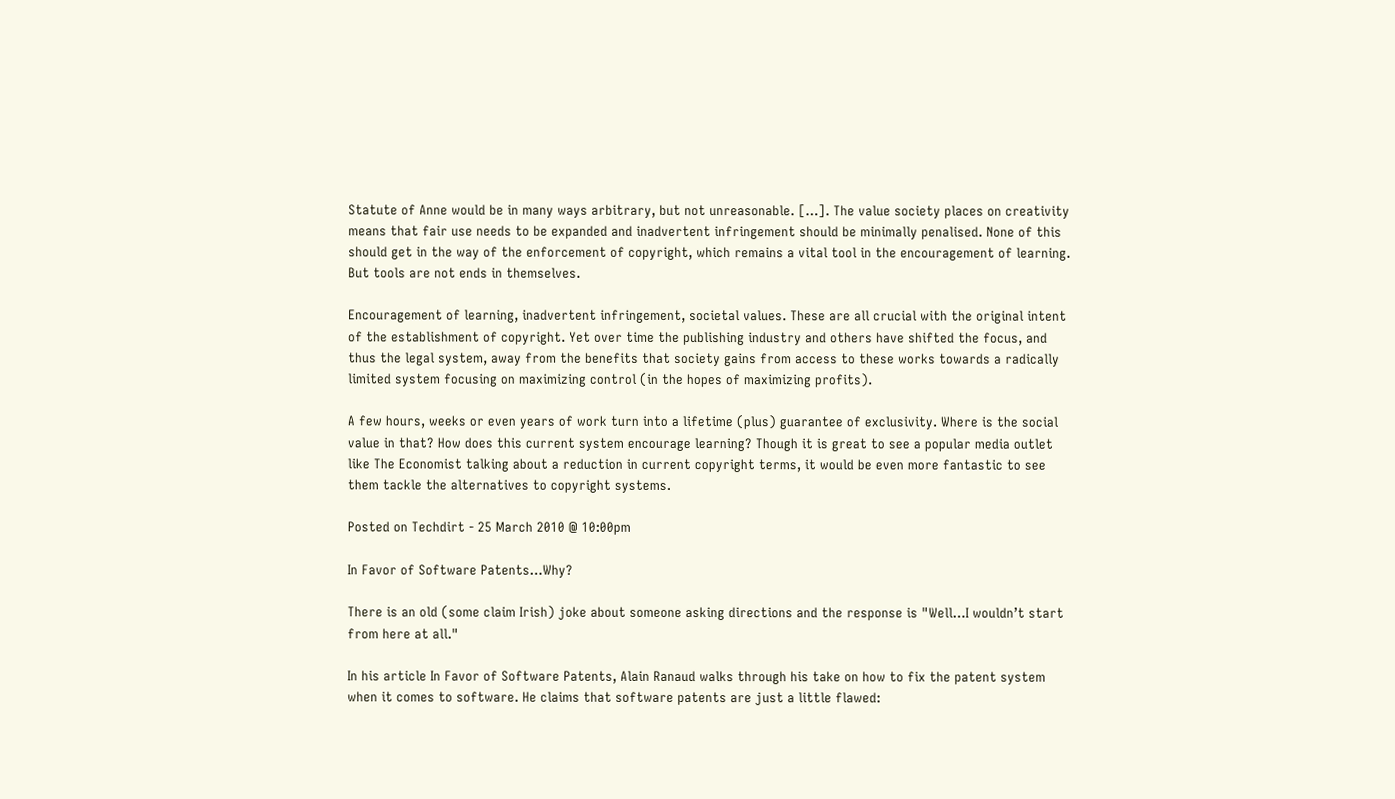Statute of Anne would be in many ways arbitrary, but not unreasonable. […]. The value society places on creativity means that fair use needs to be expanded and inadvertent infringement should be minimally penalised. None of this should get in the way of the enforcement of copyright, which remains a vital tool in the encouragement of learning. But tools are not ends in themselves.

Encouragement of learning, inadvertent infringement, societal values. These are all crucial with the original intent of the establishment of copyright. Yet over time the publishing industry and others have shifted the focus, and thus the legal system, away from the benefits that society gains from access to these works towards a radically limited system focusing on maximizing control (in the hopes of maximizing profits).

A few hours, weeks or even years of work turn into a lifetime (plus) guarantee of exclusivity. Where is the social value in that? How does this current system encourage learning? Though it is great to see a popular media outlet like The Economist talking about a reduction in current copyright terms, it would be even more fantastic to see them tackle the alternatives to copyright systems.

Posted on Techdirt - 25 March 2010 @ 10:00pm

In Favor of Software Patents…Why?

There is an old (some claim Irish) joke about someone asking directions and the response is "Well…I wouldn’t start from here at all."

In his article In Favor of Software Patents, Alain Ranaud walks through his take on how to fix the patent system when it comes to software. He claims that software patents are just a little flawed: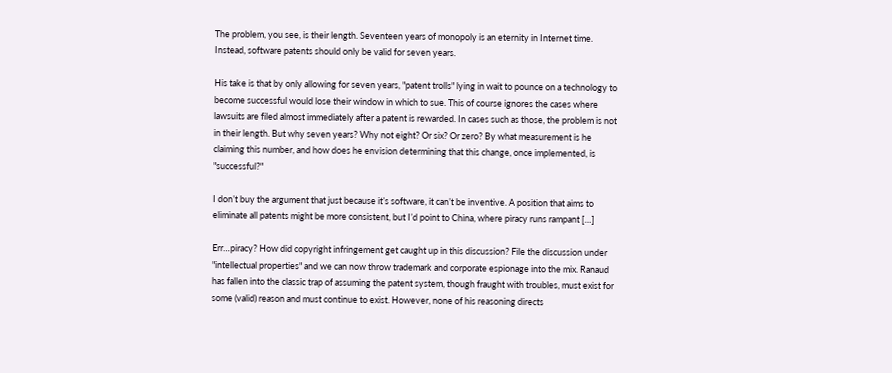The problem, you see, is their length. Seventeen years of monopoly is an eternity in Internet time. Instead, software patents should only be valid for seven years.

His take is that by only allowing for seven years, "patent trolls" lying in wait to pounce on a technology to become successful would lose their window in which to sue. This of course ignores the cases where lawsuits are filed almost immediately after a patent is rewarded. In cases such as those, the problem is not in their length. But why seven years? Why not eight? Or six? Or zero? By what measurement is he claiming this number, and how does he envision determining that this change, once implemented, is "successful?"

I don’t buy the argument that just because it’s software, it can’t be inventive. A position that aims to eliminate all patents might be more consistent, but I’d point to China, where piracy runs rampant […]

Err…piracy? How did copyright infringement get caught up in this discussion? File the discussion under "intellectual properties" and we can now throw trademark and corporate espionage into the mix. Ranaud has fallen into the classic trap of assuming the patent system, though fraught with troubles, must exist for some (valid) reason and must continue to exist. However, none of his reasoning directs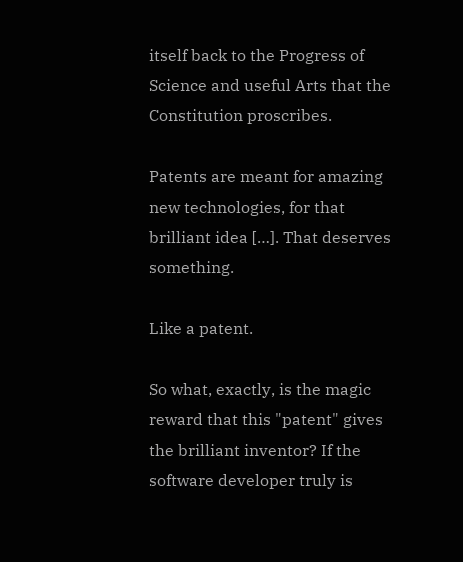itself back to the Progress of Science and useful Arts that the Constitution proscribes.

Patents are meant for amazing new technologies, for that brilliant idea […]. That deserves something.

Like a patent.

So what, exactly, is the magic reward that this "patent" gives the brilliant inventor? If the software developer truly is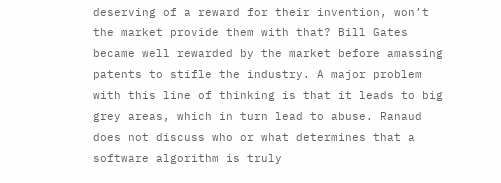deserving of a reward for their invention, won’t the market provide them with that? Bill Gates became well rewarded by the market before amassing patents to stifle the industry. A major problem with this line of thinking is that it leads to big grey areas, which in turn lead to abuse. Ranaud does not discuss who or what determines that a software algorithm is truly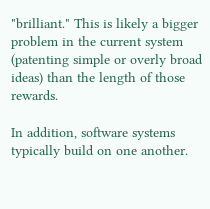"brilliant." This is likely a bigger problem in the current system (patenting simple or overly broad ideas) than the length of those rewards.

In addition, software systems typically build on one another.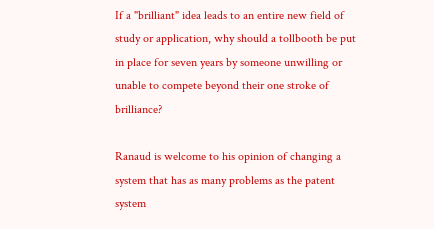If a "brilliant" idea leads to an entire new field of study or application, why should a tollbooth be put in place for seven years by someone unwilling or unable to compete beyond their one stroke of brilliance?

Ranaud is welcome to his opinion of changing a system that has as many problems as the patent system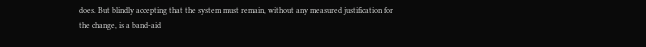does. But blindly accepting that the system must remain, without any measured justification for the change, is a band-aid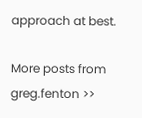approach at best.

More posts from greg.fenton >>